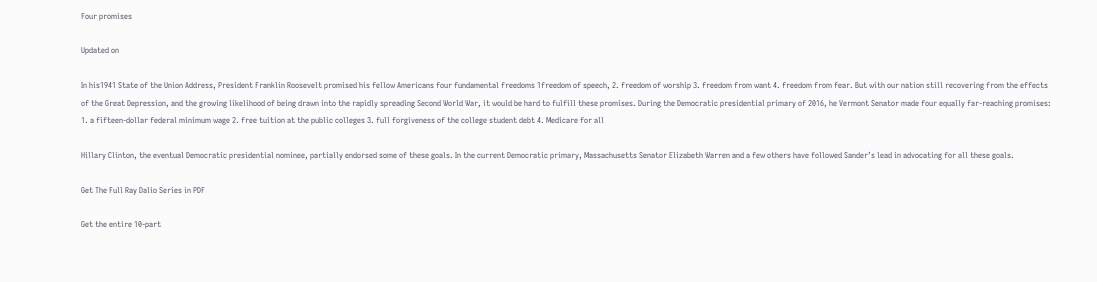Four promises

Updated on

In his1941 State of the Union Address, President Franklin Roosevelt promised his fellow Americans four fundamental freedoms 1freedom of speech, 2. freedom of worship 3. freedom from want 4. freedom from fear. But with our nation still recovering from the effects of the Great Depression, and the growing likelihood of being drawn into the rapidly spreading Second World War, it would be hard to fulfill these promises. During the Democratic presidential primary of 2016, he Vermont Senator made four equally far-reaching promises: 1. a fifteen-dollar federal minimum wage 2. free tuition at the public colleges 3. full forgiveness of the college student debt 4. Medicare for all

Hillary Clinton, the eventual Democratic presidential nominee, partially endorsed some of these goals. In the current Democratic primary, Massachusetts Senator Elizabeth Warren and a few others have followed Sander’s lead in advocating for all these goals.

Get The Full Ray Dalio Series in PDF

Get the entire 10-part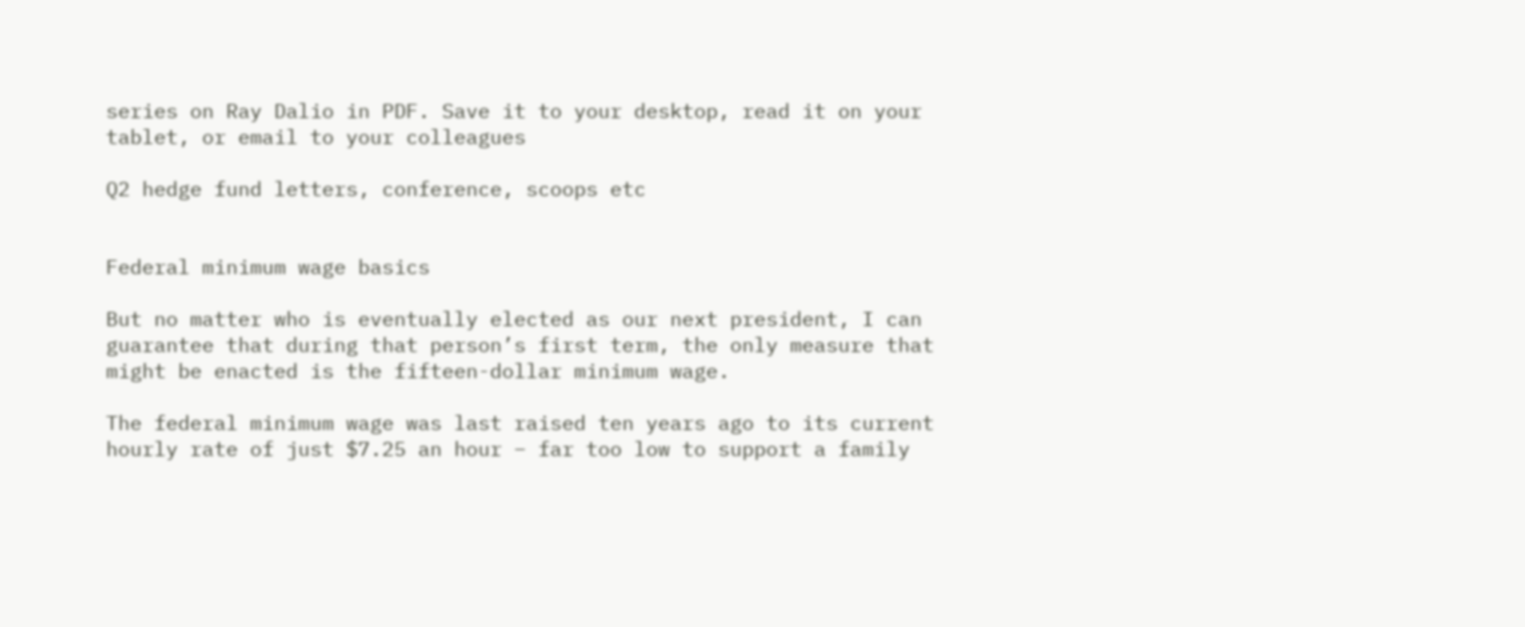series on Ray Dalio in PDF. Save it to your desktop, read it on your tablet, or email to your colleagues

Q2 hedge fund letters, conference, scoops etc


Federal minimum wage basics

But no matter who is eventually elected as our next president, I can guarantee that during that person’s first term, the only measure that might be enacted is the fifteen-dollar minimum wage.

The federal minimum wage was last raised ten years ago to its current hourly rate of just $7.25 an hour – far too low to support a family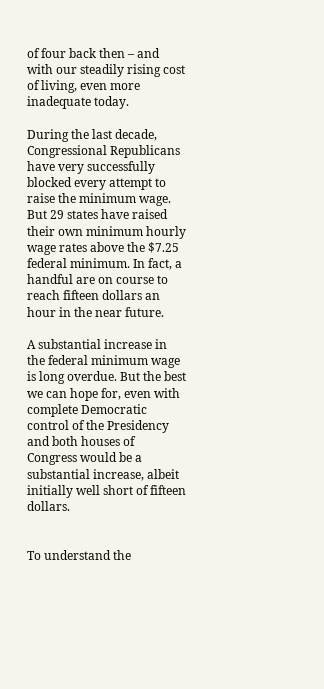of four back then – and with our steadily rising cost of living, even more inadequate today.

During the last decade, Congressional Republicans have very successfully blocked every attempt to raise the minimum wage. But 29 states have raised their own minimum hourly wage rates above the $7.25 federal minimum. In fact, a handful are on course to reach fifteen dollars an hour in the near future.

A substantial increase in the federal minimum wage is long overdue. But the best we can hope for, even with complete Democratic control of the Presidency and both houses of Congress would be a substantial increase, albeit initially well short of fifteen dollars.


To understand the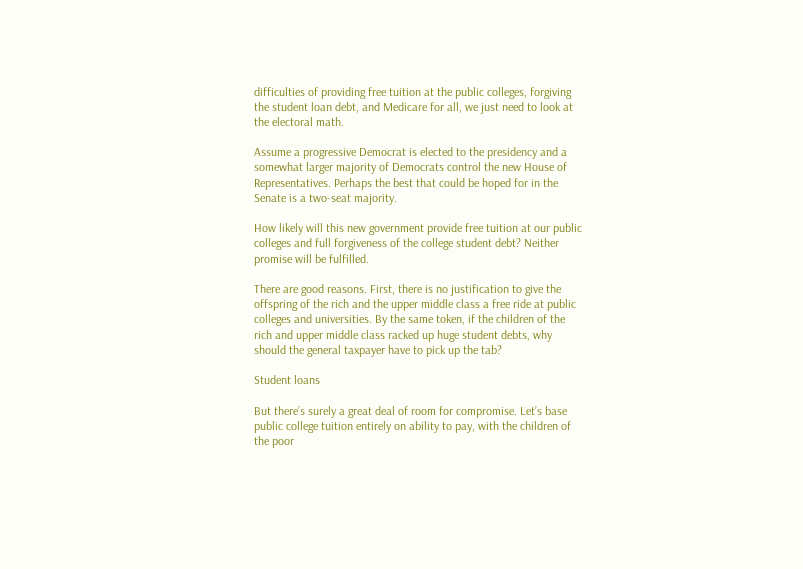difficulties of providing free tuition at the public colleges, forgiving the student loan debt, and Medicare for all, we just need to look at the electoral math.

Assume a progressive Democrat is elected to the presidency and a somewhat larger majority of Democrats control the new House of Representatives. Perhaps the best that could be hoped for in the Senate is a two-seat majority.

How likely will this new government provide free tuition at our public colleges and full forgiveness of the college student debt? Neither promise will be fulfilled.

There are good reasons. First, there is no justification to give the offspring of the rich and the upper middle class a free ride at public colleges and universities. By the same token, if the children of the rich and upper middle class racked up huge student debts, why should the general taxpayer have to pick up the tab?

Student loans

But there’s surely a great deal of room for compromise. Let’s base public college tuition entirely on ability to pay, with the children of the poor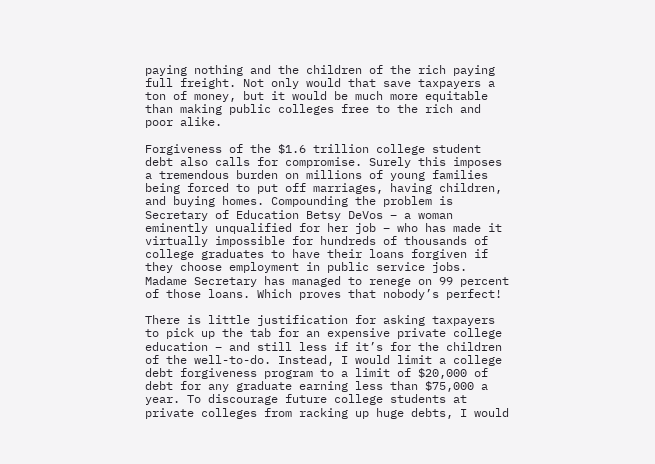paying nothing and the children of the rich paying full freight. Not only would that save taxpayers a ton of money, but it would be much more equitable than making public colleges free to the rich and poor alike.

Forgiveness of the $1.6 trillion college student debt also calls for compromise. Surely this imposes a tremendous burden on millions of young families being forced to put off marriages, having children, and buying homes. Compounding the problem is Secretary of Education Betsy DeVos – a woman eminently unqualified for her job – who has made it virtually impossible for hundreds of thousands of college graduates to have their loans forgiven if they choose employment in public service jobs. Madame Secretary has managed to renege on 99 percent of those loans. Which proves that nobody’s perfect!

There is little justification for asking taxpayers to pick up the tab for an expensive private college education – and still less if it’s for the children of the well-to-do. Instead, I would limit a college debt forgiveness program to a limit of $20,000 of debt for any graduate earning less than $75,000 a year. To discourage future college students at private colleges from racking up huge debts, I would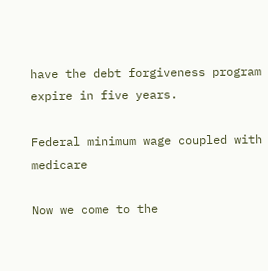have the debt forgiveness program expire in five years.

Federal minimum wage coupled with medicare

Now we come to the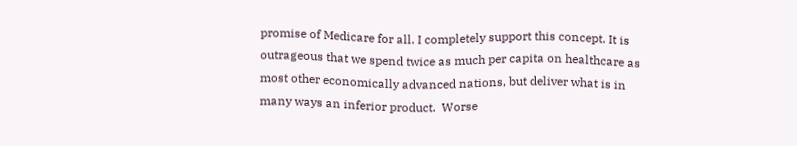promise of Medicare for all. I completely support this concept. It is outrageous that we spend twice as much per capita on healthcare as most other economically advanced nations, but deliver what is in many ways an inferior product.  Worse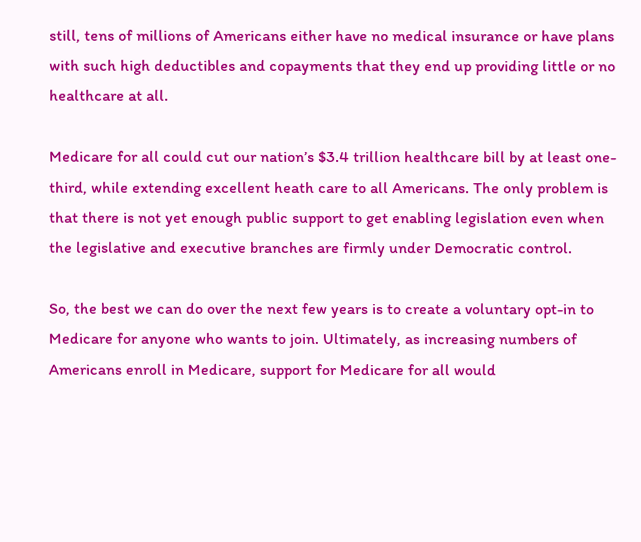still, tens of millions of Americans either have no medical insurance or have plans with such high deductibles and copayments that they end up providing little or no healthcare at all.

Medicare for all could cut our nation’s $3.4 trillion healthcare bill by at least one-third, while extending excellent heath care to all Americans. The only problem is that there is not yet enough public support to get enabling legislation even when the legislative and executive branches are firmly under Democratic control.

So, the best we can do over the next few years is to create a voluntary opt-in to Medicare for anyone who wants to join. Ultimately, as increasing numbers of Americans enroll in Medicare, support for Medicare for all would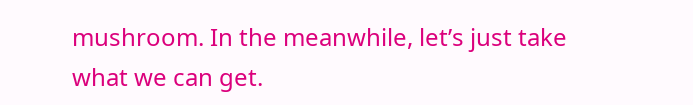mushroom. In the meanwhile, let’s just take what we can get.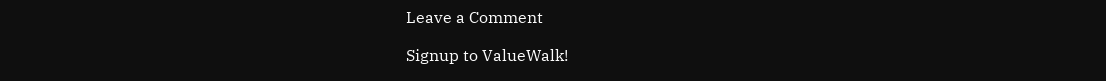Leave a Comment

Signup to ValueWalk!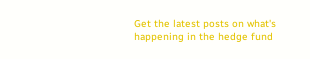Get the latest posts on what's happening in the hedge fund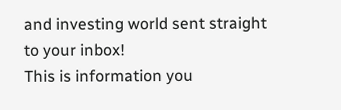and investing world sent straight to your inbox!
This is information you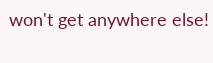won't get anywhere else!